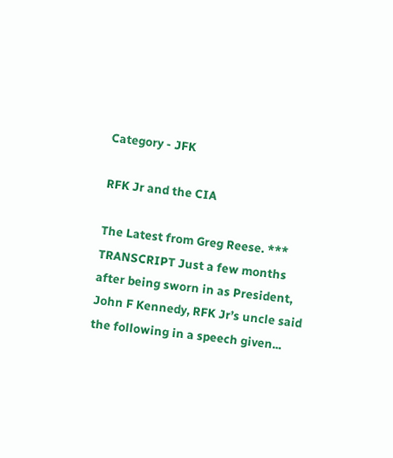Category - JFK

RFK Jr and the CIA

The Latest from Greg Reese. *** TRANSCRIPT Just a few months after being sworn in as President, John F Kennedy, RFK Jr’s uncle said the following in a speech given...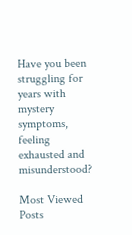Have you been struggling for years with mystery symptoms, feeling exhausted and misunderstood?

Most Viewed Posts